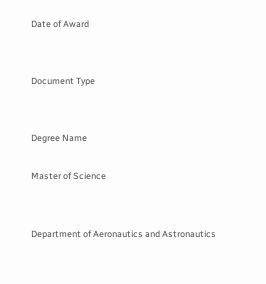Date of Award


Document Type


Degree Name

Master of Science


Department of Aeronautics and Astronautics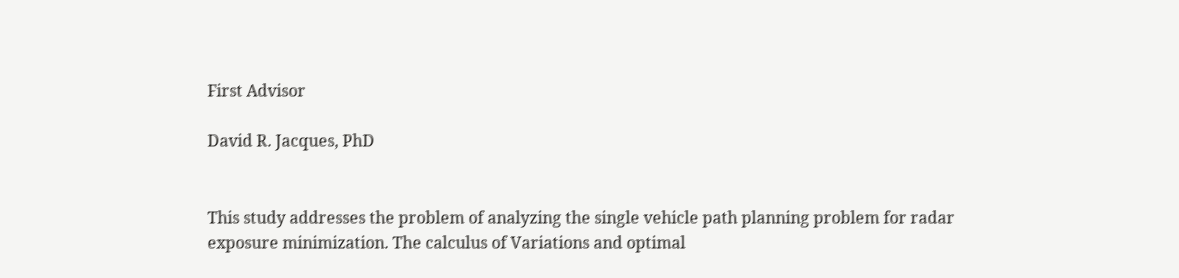First Advisor

David R. Jacques, PhD


This study addresses the problem of analyzing the single vehicle path planning problem for radar exposure minimization. The calculus of Variations and optimal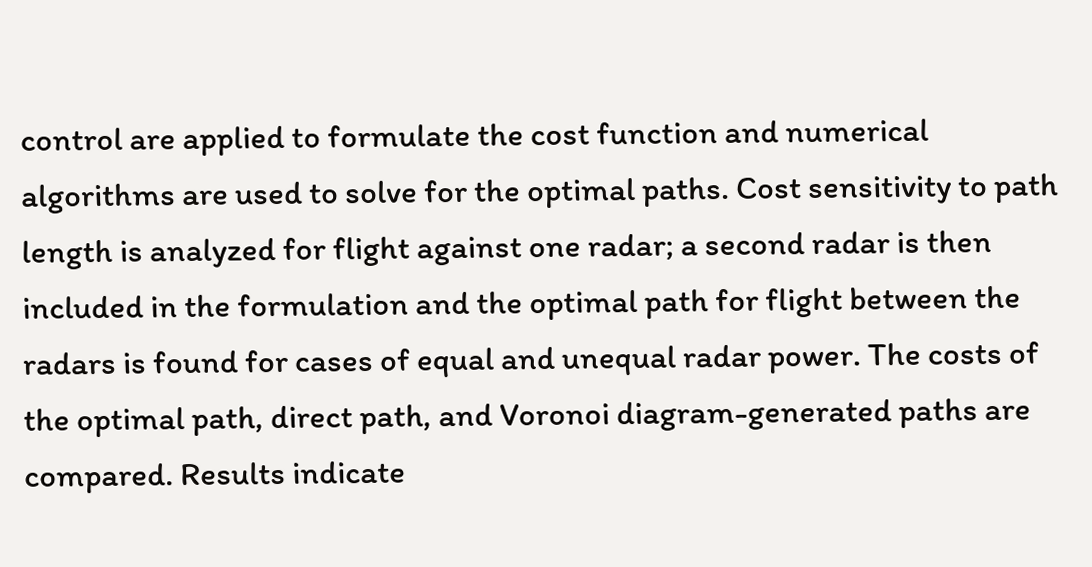control are applied to formulate the cost function and numerical algorithms are used to solve for the optimal paths. Cost sensitivity to path length is analyzed for flight against one radar; a second radar is then included in the formulation and the optimal path for flight between the radars is found for cases of equal and unequal radar power. The costs of the optimal path, direct path, and Voronoi diagram-generated paths are compared. Results indicate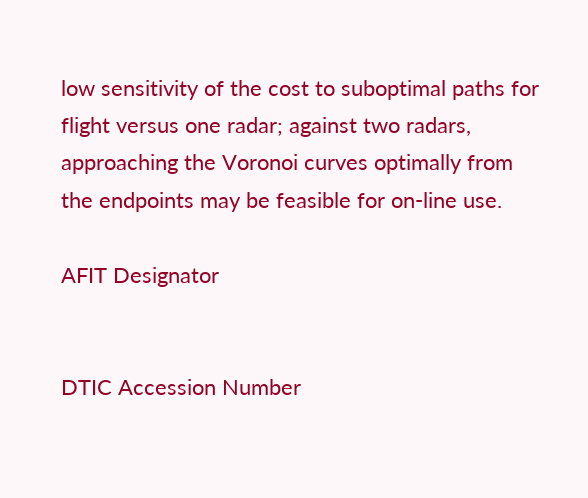low sensitivity of the cost to suboptimal paths for flight versus one radar; against two radars, approaching the Voronoi curves optimally from the endpoints may be feasible for on-line use.

AFIT Designator


DTIC Accession Number